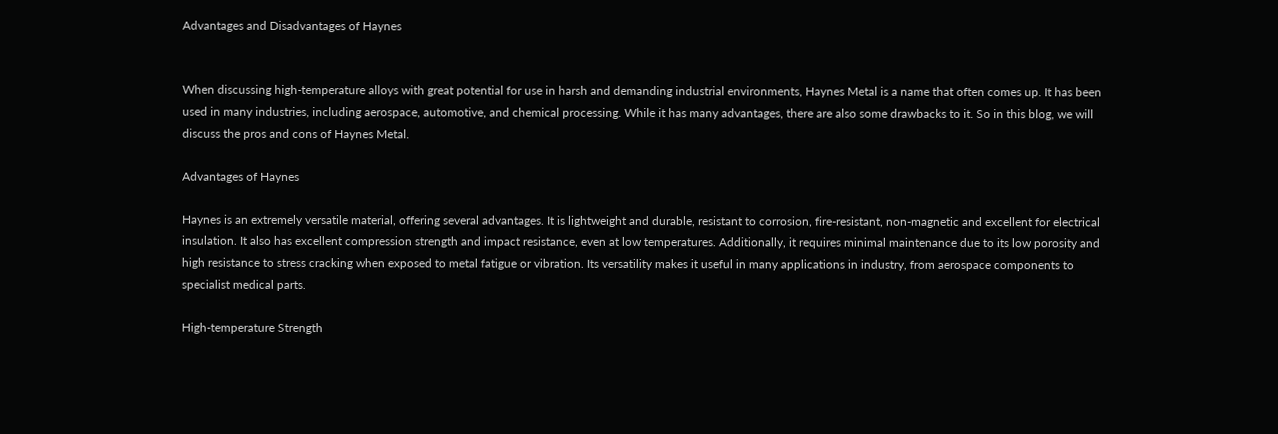Advantages and Disadvantages of Haynes


When discussing high-temperature alloys with great potential for use in harsh and demanding industrial environments, Haynes Metal is a name that often comes up. It has been used in many industries, including aerospace, automotive, and chemical processing. While it has many advantages, there are also some drawbacks to it. So in this blog, we will discuss the pros and cons of Haynes Metal.

Advantages of Haynes

Haynes is an extremely versatile material, offering several advantages. It is lightweight and durable, resistant to corrosion, fire-resistant, non-magnetic and excellent for electrical insulation. It also has excellent compression strength and impact resistance, even at low temperatures. Additionally, it requires minimal maintenance due to its low porosity and high resistance to stress cracking when exposed to metal fatigue or vibration. Its versatility makes it useful in many applications in industry, from aerospace components to specialist medical parts.

High-temperature Strength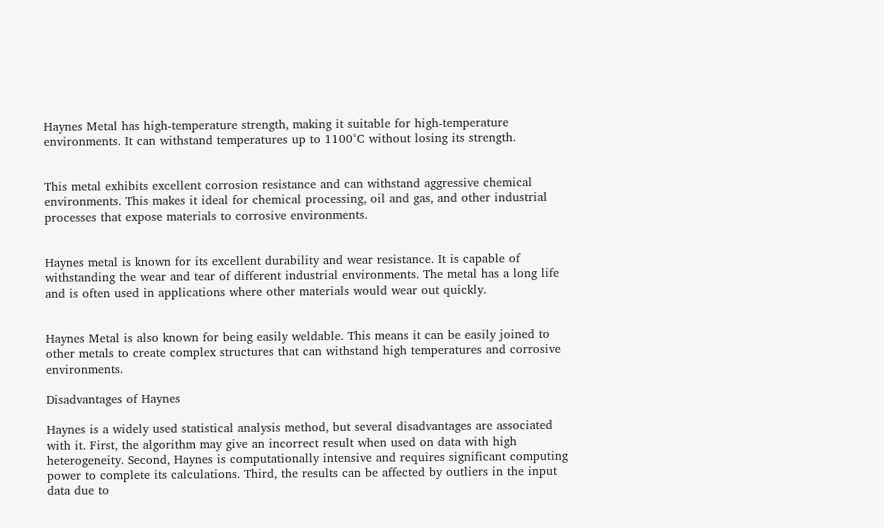Haynes Metal has high-temperature strength, making it suitable for high-temperature environments. It can withstand temperatures up to 1100°C without losing its strength.


This metal exhibits excellent corrosion resistance and can withstand aggressive chemical environments. This makes it ideal for chemical processing, oil and gas, and other industrial processes that expose materials to corrosive environments.


Haynes metal is known for its excellent durability and wear resistance. It is capable of withstanding the wear and tear of different industrial environments. The metal has a long life and is often used in applications where other materials would wear out quickly.


Haynes Metal is also known for being easily weldable. This means it can be easily joined to other metals to create complex structures that can withstand high temperatures and corrosive environments.

Disadvantages of Haynes

Haynes is a widely used statistical analysis method, but several disadvantages are associated with it. First, the algorithm may give an incorrect result when used on data with high heterogeneity. Second, Haynes is computationally intensive and requires significant computing power to complete its calculations. Third, the results can be affected by outliers in the input data due to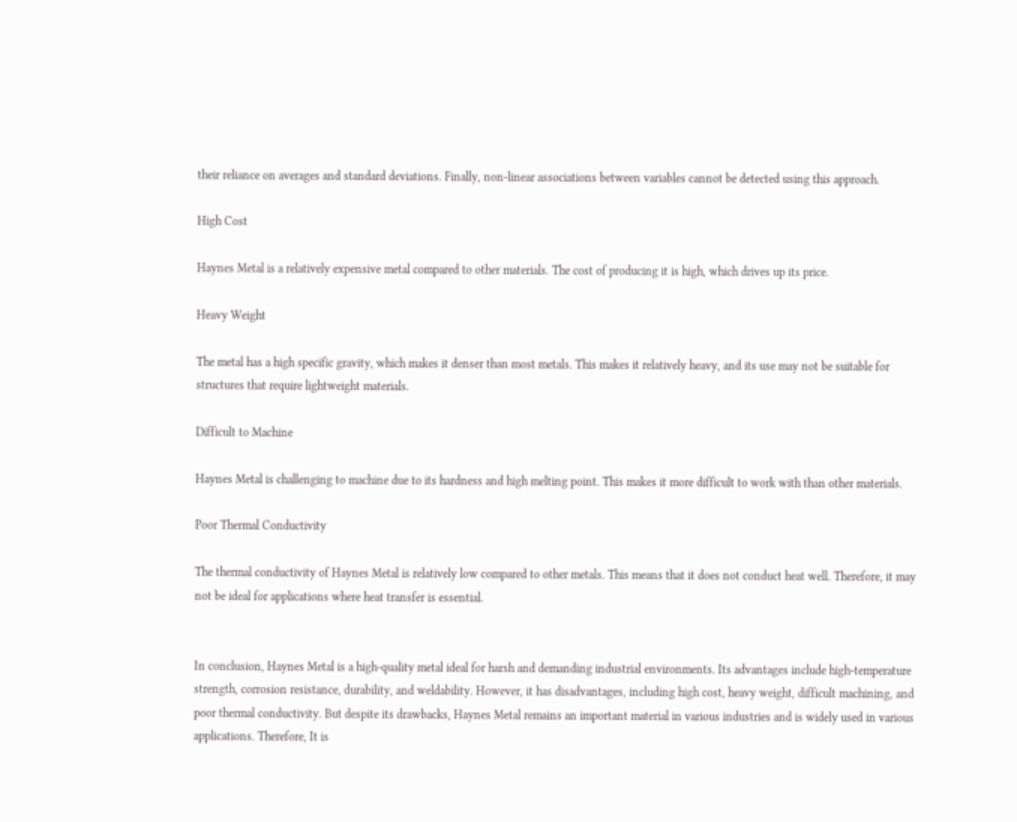their reliance on averages and standard deviations. Finally, non-linear associations between variables cannot be detected using this approach.

High Cost

Haynes Metal is a relatively expensive metal compared to other materials. The cost of producing it is high, which drives up its price.

Heavy Weight

The metal has a high specific gravity, which makes it denser than most metals. This makes it relatively heavy, and its use may not be suitable for structures that require lightweight materials.

Difficult to Machine

Haynes Metal is challenging to machine due to its hardness and high melting point. This makes it more difficult to work with than other materials.

Poor Thermal Conductivity

The thermal conductivity of Haynes Metal is relatively low compared to other metals. This means that it does not conduct heat well. Therefore, it may not be ideal for applications where heat transfer is essential.


In conclusion, Haynes Metal is a high-quality metal ideal for harsh and demanding industrial environments. Its advantages include high-temperature strength, corrosion resistance, durability, and weldability. However, it has disadvantages, including high cost, heavy weight, difficult machining, and poor thermal conductivity. But despite its drawbacks, Haynes Metal remains an important material in various industries and is widely used in various applications. Therefore, It is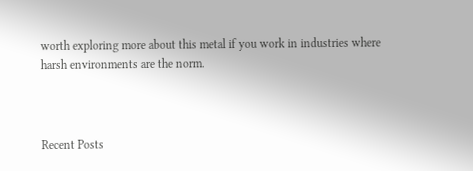worth exploring more about this metal if you work in industries where harsh environments are the norm.



Recent Posts